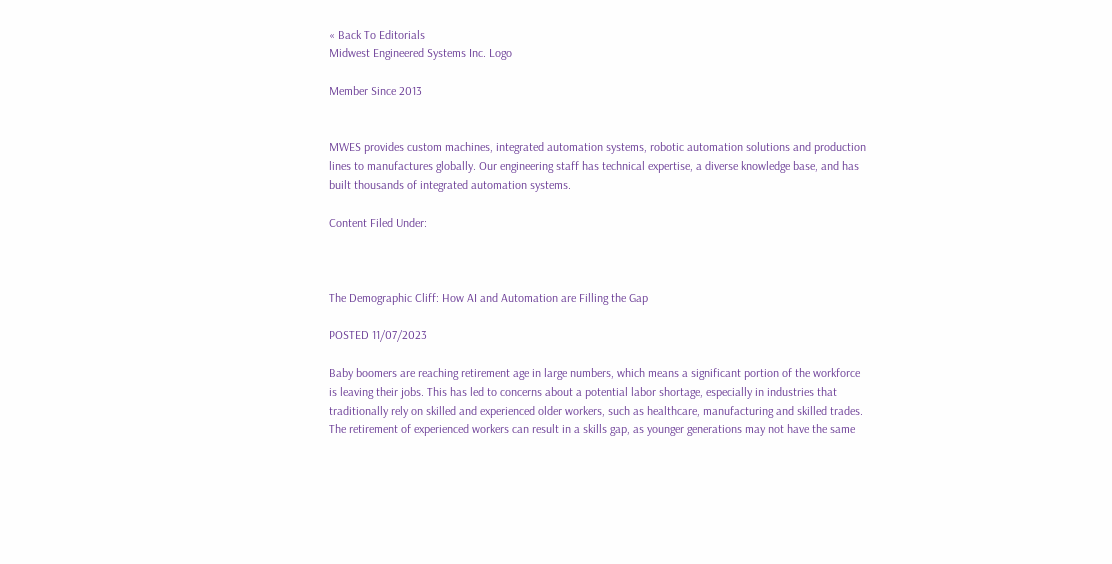« Back To Editorials
Midwest Engineered Systems Inc. Logo

Member Since 2013


MWES provides custom machines, integrated automation systems, robotic automation solutions and production lines to manufactures globally. Our engineering staff has technical expertise, a diverse knowledge base, and has built thousands of integrated automation systems.

Content Filed Under:



The Demographic Cliff: How AI and Automation are Filling the Gap

POSTED 11/07/2023

Baby boomers are reaching retirement age in large numbers, which means a significant portion of the workforce is leaving their jobs. This has led to concerns about a potential labor shortage, especially in industries that traditionally rely on skilled and experienced older workers, such as healthcare, manufacturing and skilled trades. The retirement of experienced workers can result in a skills gap, as younger generations may not have the same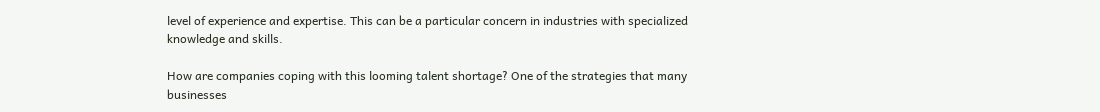level of experience and expertise. This can be a particular concern in industries with specialized knowledge and skills.

How are companies coping with this looming talent shortage? One of the strategies that many businesses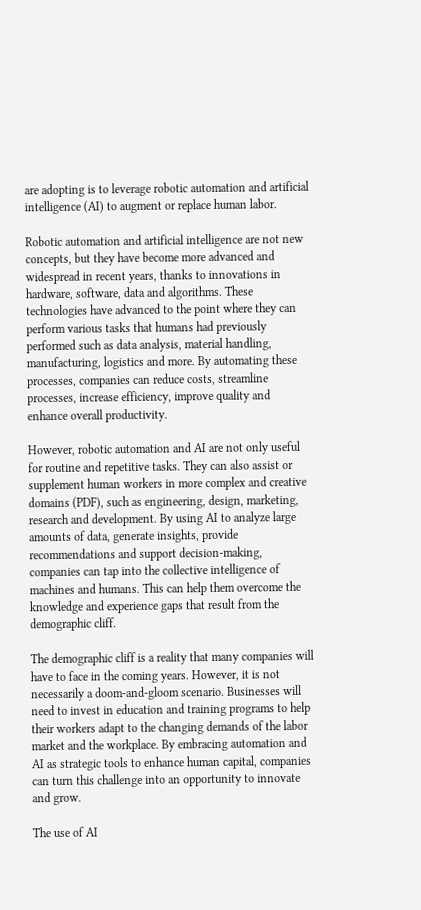are adopting is to leverage robotic automation and artificial intelligence (AI) to augment or replace human labor.

Robotic automation and artificial intelligence are not new concepts, but they have become more advanced and widespread in recent years, thanks to innovations in hardware, software, data and algorithms. These technologies have advanced to the point where they can perform various tasks that humans had previously performed such as data analysis, material handling, manufacturing, logistics and more. By automating these processes, companies can reduce costs, streamline processes, increase efficiency, improve quality and enhance overall productivity.

However, robotic automation and AI are not only useful for routine and repetitive tasks. They can also assist or supplement human workers in more complex and creative domains (PDF), such as engineering, design, marketing, research and development. By using AI to analyze large amounts of data, generate insights, provide recommendations and support decision-making, companies can tap into the collective intelligence of machines and humans. This can help them overcome the knowledge and experience gaps that result from the demographic cliff.

The demographic cliff is a reality that many companies will have to face in the coming years. However, it is not necessarily a doom-and-gloom scenario. Businesses will need to invest in education and training programs to help their workers adapt to the changing demands of the labor market and the workplace. By embracing automation and AI as strategic tools to enhance human capital, companies can turn this challenge into an opportunity to innovate and grow.

The use of AI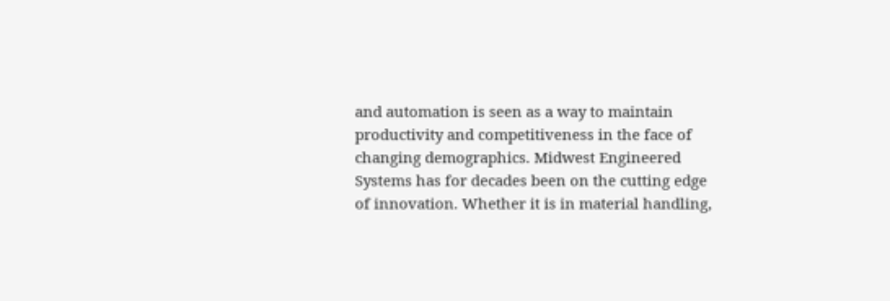and automation is seen as a way to maintain productivity and competitiveness in the face of changing demographics. Midwest Engineered Systems has for decades been on the cutting edge of innovation. Whether it is in material handling,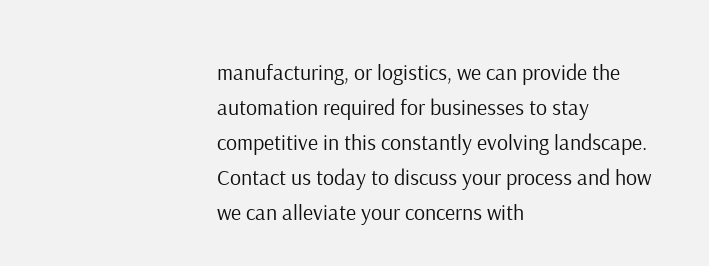manufacturing, or logistics, we can provide the automation required for businesses to stay competitive in this constantly evolving landscape. Contact us today to discuss your process and how we can alleviate your concerns with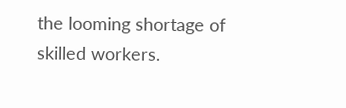the looming shortage of skilled workers.